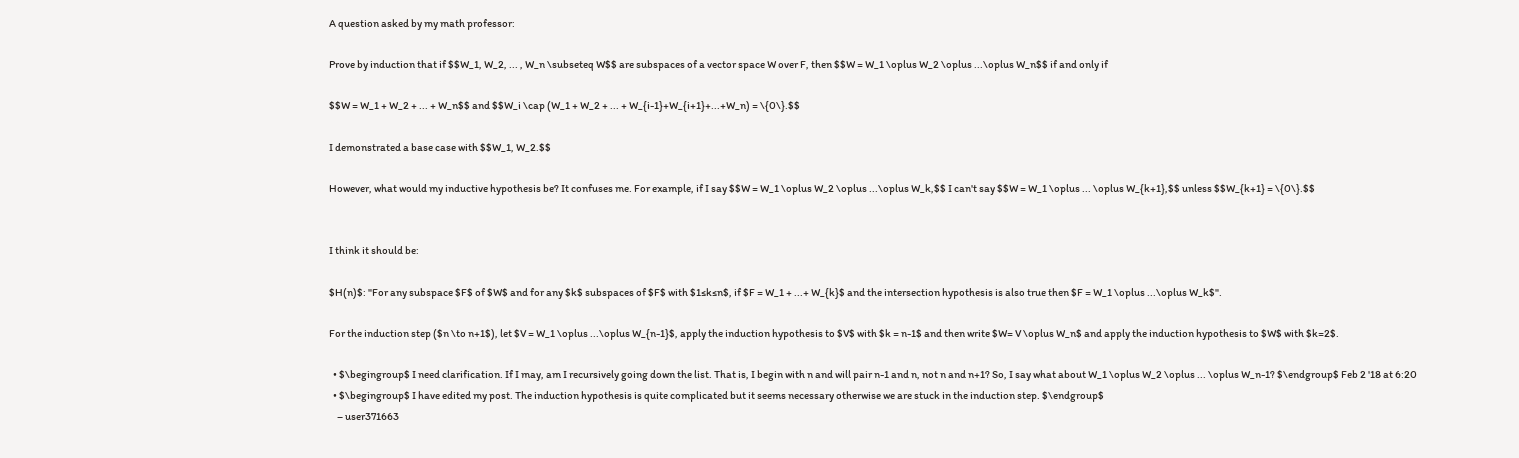A question asked by my math professor:

Prove by induction that if $$W_1, W_2, ... , W_n \subseteq W$$ are subspaces of a vector space W over F, then $$W = W_1 \oplus W_2 \oplus ...\oplus W_n$$ if and only if

$$W = W_1 + W_2 + ... + W_n$$ and $$W_i \cap (W_1 + W_2 + ... + W_{i-1}+W_{i+1}+...+W_n) = \{0\}.$$

I demonstrated a base case with $$W_1, W_2.$$

However, what would my inductive hypothesis be? It confuses me. For example, if I say $$W = W_1 \oplus W_2 \oplus ...\oplus W_k,$$ I can't say $$W = W_1 \oplus ... \oplus W_{k+1},$$ unless $$W_{k+1} = \{0\}.$$


I think it should be:

$H(n)$: "For any subspace $F$ of $W$ and for any $k$ subspaces of $F$ with $1≤k≤n$, if $F = W_1 + ...+ W_{k}$ and the intersection hypothesis is also true then $F = W_1 \oplus ...\oplus W_k$".

For the induction step ($n \to n+1$), let $V = W_1 \oplus ...\oplus W_{n-1}$, apply the induction hypothesis to $V$ with $k = n-1$ and then write $W= V \oplus W_n$ and apply the induction hypothesis to $W$ with $k=2$.

  • $\begingroup$ I need clarification. If I may, am I recursively going down the list. That is, I begin with n and will pair n-1 and n, not n and n+1? So, I say what about W_1 \oplus W_2 \oplus ... \oplus W_n-1? $\endgroup$ Feb 2 '18 at 6:20
  • $\begingroup$ I have edited my post. The induction hypothesis is quite complicated but it seems necessary otherwise we are stuck in the induction step. $\endgroup$
    – user371663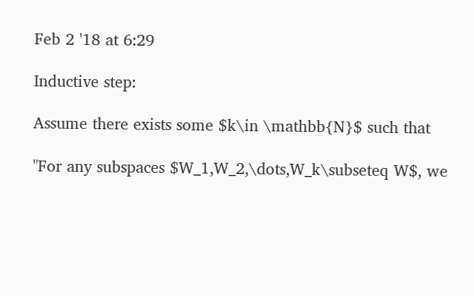Feb 2 '18 at 6:29

Inductive step:

Assume there exists some $k\in \mathbb{N}$ such that

"For any subspaces $W_1,W_2,\dots,W_k\subseteq W$, we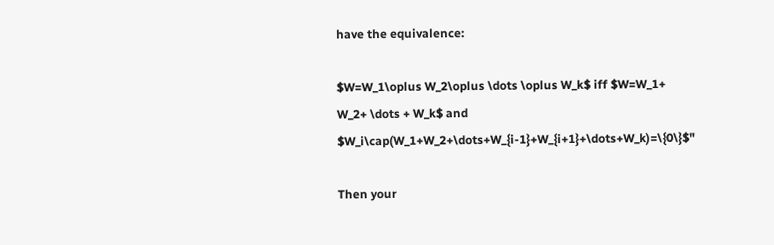have the equivalence:

$W=W_1\oplus W_2\oplus \dots \oplus W_k$ iff $W=W_1+ W_2+ \dots + W_k$ and $W_i\cap(W_1+W_2+\dots+W_{i-1}+W_{i+1}+\dots+W_k)=\{0\}$"

Then your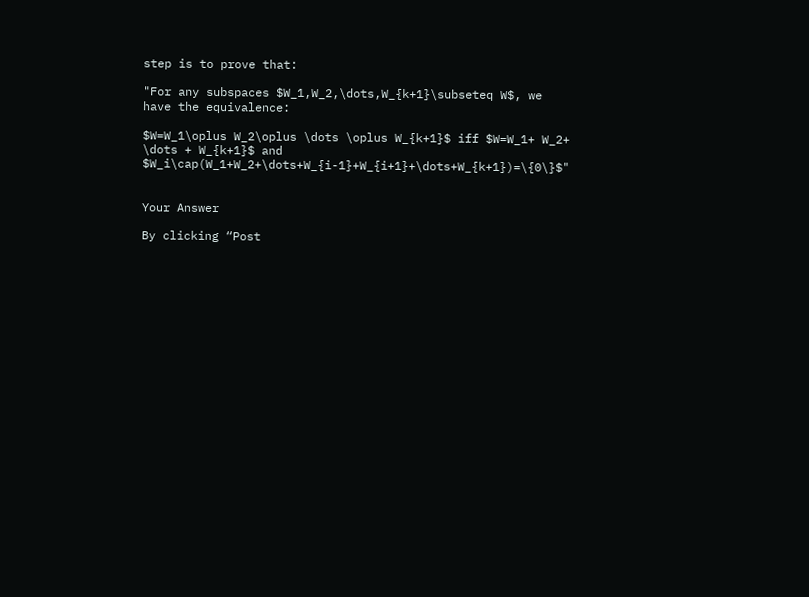step is to prove that:

"For any subspaces $W_1,W_2,\dots,W_{k+1}\subseteq W$, we have the equivalence:

$W=W_1\oplus W_2\oplus \dots \oplus W_{k+1}$ iff $W=W_1+ W_2+ \dots + W_{k+1}$ and $W_i\cap(W_1+W_2+\dots+W_{i-1}+W_{i+1}+\dots+W_{k+1})=\{0\}$"


Your Answer

By clicking “Post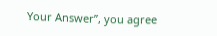Your Answer”, you agree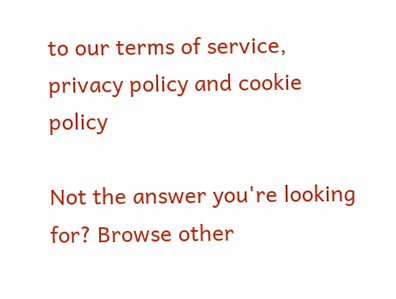to our terms of service, privacy policy and cookie policy

Not the answer you're looking for? Browse other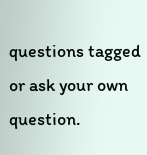questions tagged or ask your own question.